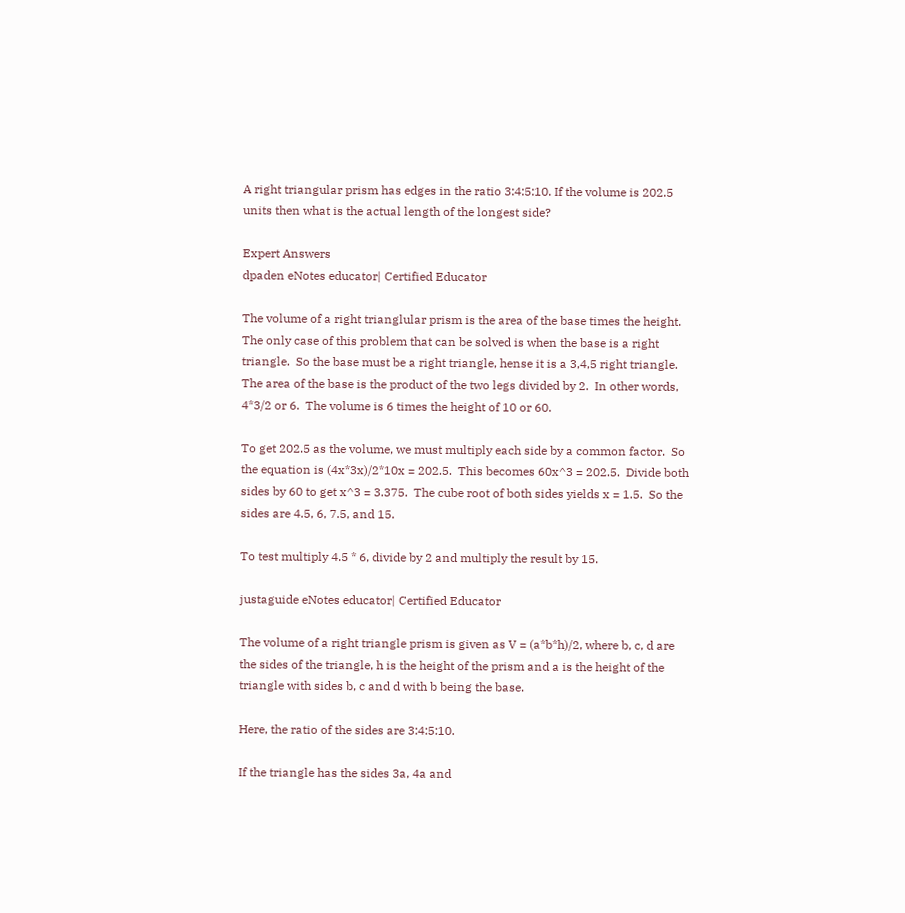A right triangular prism has edges in the ratio 3:4:5:10. If the volume is 202.5 units then what is the actual length of the longest side?

Expert Answers
dpaden eNotes educator| Certified Educator

The volume of a right trianglular prism is the area of the base times the height.  The only case of this problem that can be solved is when the base is a right triangle.  So the base must be a right triangle, hense it is a 3,4,5 right triangle.  The area of the base is the product of the two legs divided by 2.  In other words, 4*3/2 or 6.  The volume is 6 times the height of 10 or 60.

To get 202.5 as the volume, we must multiply each side by a common factor.  So the equation is (4x*3x)/2*10x = 202.5.  This becomes 60x^3 = 202.5.  Divide both sides by 60 to get x^3 = 3.375.  The cube root of both sides yields x = 1.5.  So the sides are 4.5, 6, 7.5, and 15.

To test multiply 4.5 * 6, divide by 2 and multiply the result by 15.

justaguide eNotes educator| Certified Educator

The volume of a right triangle prism is given as V = (a*b*h)/2, where b, c, d are the sides of the triangle, h is the height of the prism and a is the height of the triangle with sides b, c and d with b being the base.

Here, the ratio of the sides are 3:4:5:10.

If the triangle has the sides 3a, 4a and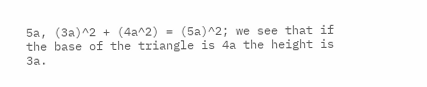5a, (3a)^2 + (4a^2) = (5a)^2; we see that if the base of the triangle is 4a the height is 3a.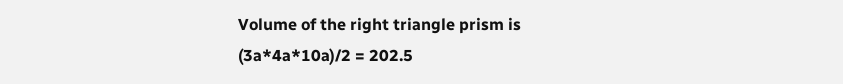Volume of the right triangle prism is (3a*4a*10a)/2 = 202.5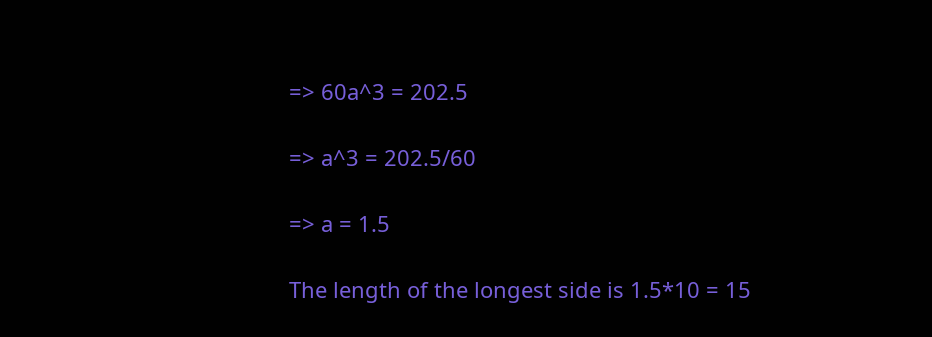=> 60a^3 = 202.5

=> a^3 = 202.5/60

=> a = 1.5

The length of the longest side is 1.5*10 = 15